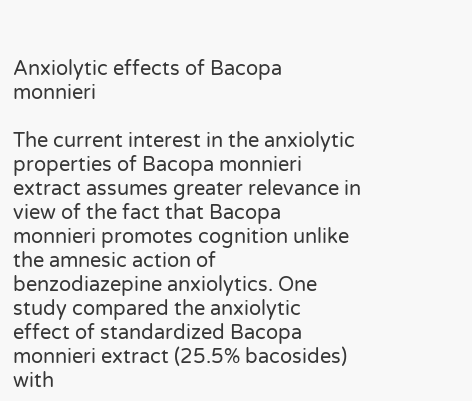Anxiolytic effects of Bacopa monnieri

The current interest in the anxiolytic properties of Bacopa monnieri extract assumes greater relevance in view of the fact that Bacopa monnieri promotes cognition unlike the amnesic action of benzodiazepine anxiolytics. One study compared the anxiolytic effect of standardized Bacopa monnieri extract (25.5% bacosides) with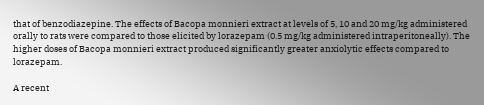that of benzodiazepine. The effects of Bacopa monnieri extract at levels of 5, 10 and 20 mg/kg administered orally to rats were compared to those elicited by lorazepam (0.5 mg/kg administered intraperitoneally). The higher doses of Bacopa monnieri extract produced significantly greater anxiolytic effects compared to lorazepam.

A recent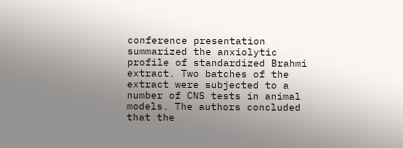conference presentation summarized the anxiolytic profile of standardized Brahmi extract. Two batches of the extract were subjected to a number of CNS tests in animal models. The authors concluded that the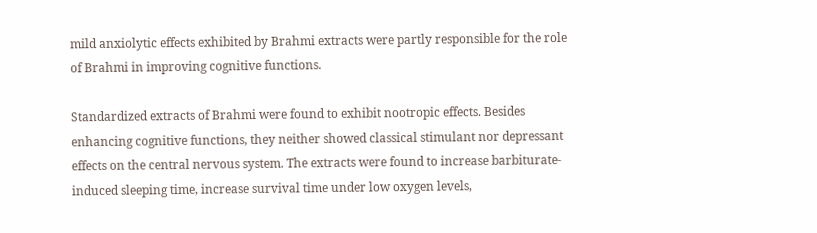mild anxiolytic effects exhibited by Brahmi extracts were partly responsible for the role of Brahmi in improving cognitive functions.

Standardized extracts of Brahmi were found to exhibit nootropic effects. Besides enhancing cognitive functions, they neither showed classical stimulant nor depressant effects on the central nervous system. The extracts were found to increase barbiturate-induced sleeping time, increase survival time under low oxygen levels,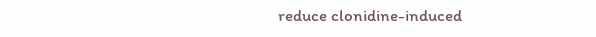reduce clonidine-induced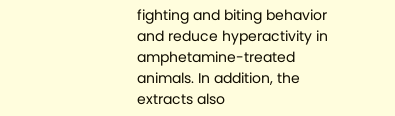fighting and biting behavior and reduce hyperactivity in amphetamine-treated animals. In addition, the extracts also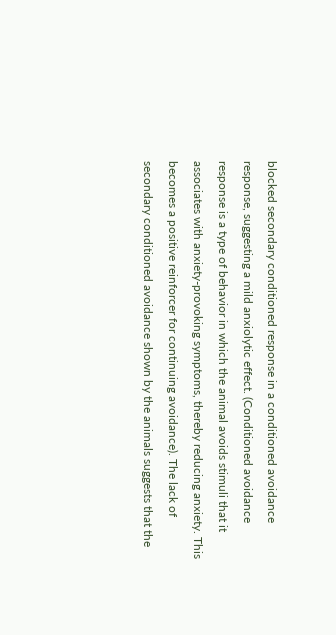blocked secondary conditioned response in a conditioned avoidance response, suggesting a mild anxiolytic effect. (Conditioned avoidance response is a type of behavior in which the animal avoids stimuli that it associates with anxiety-provoking symptoms, thereby reducing anxiety. This becomes a positive reinforcer for continuing avoidance). The lack of secondary conditioned avoidance shown by the animals suggests that the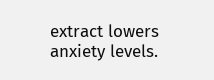extract lowers anxiety levels.